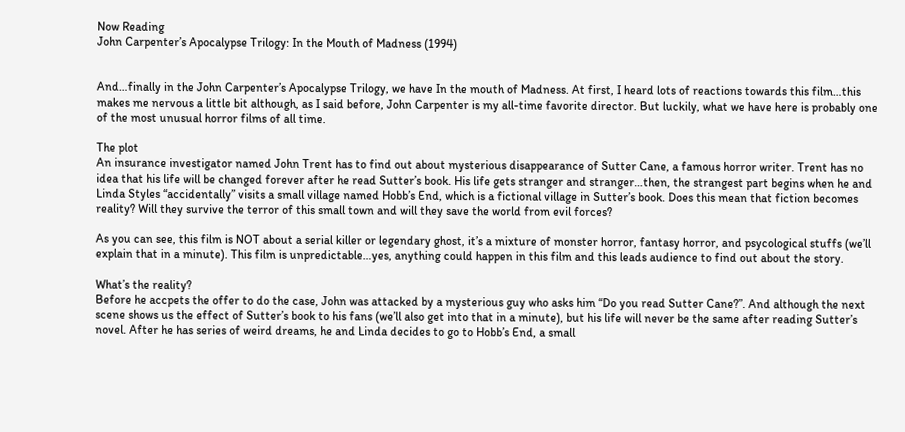Now Reading
John Carpenter’s Apocalypse Trilogy: In the Mouth of Madness (1994)


And…finally in the John Carpenter’s Apocalypse Trilogy, we have In the mouth of Madness. At first, I heard lots of reactions towards this film…this makes me nervous a little bit although, as I said before, John Carpenter is my all-time favorite director. But luckily, what we have here is probably one of the most unusual horror films of all time.

The plot
An insurance investigator named John Trent has to find out about mysterious disappearance of Sutter Cane, a famous horror writer. Trent has no idea that his life will be changed forever after he read Sutter’s book. His life gets stranger and stranger…then, the strangest part begins when he and Linda Styles “accidentally” visits a small village named Hobb’s End, which is a fictional village in Sutter’s book. Does this mean that fiction becomes reality? Will they survive the terror of this small town and will they save the world from evil forces?

As you can see, this film is NOT about a serial killer or legendary ghost, it’s a mixture of monster horror, fantasy horror, and psycological stuffs (we’ll explain that in a minute). This film is unpredictable…yes, anything could happen in this film and this leads audience to find out about the story.

What’s the reality?
Before he accpets the offer to do the case, John was attacked by a mysterious guy who asks him “Do you read Sutter Cane?”. And although the next scene shows us the effect of Sutter’s book to his fans (we’ll also get into that in a minute), but his life will never be the same after reading Sutter’s novel. After he has series of weird dreams, he and Linda decides to go to Hobb’s End, a small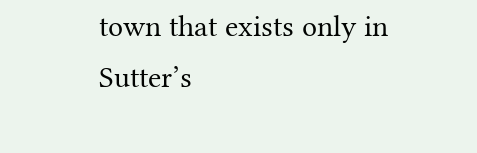town that exists only in Sutter’s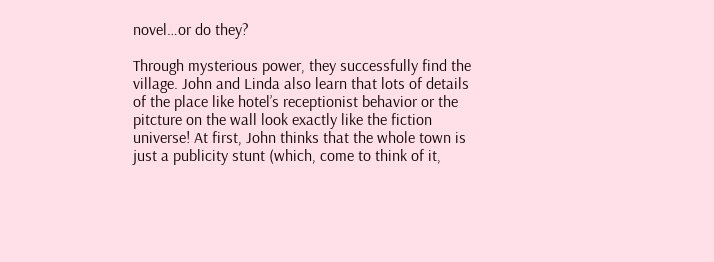novel…or do they?

Through mysterious power, they successfully find the village. John and Linda also learn that lots of details of the place like hotel’s receptionist behavior or the pitcture on the wall look exactly like the fiction universe! At first, John thinks that the whole town is just a publicity stunt (which, come to think of it,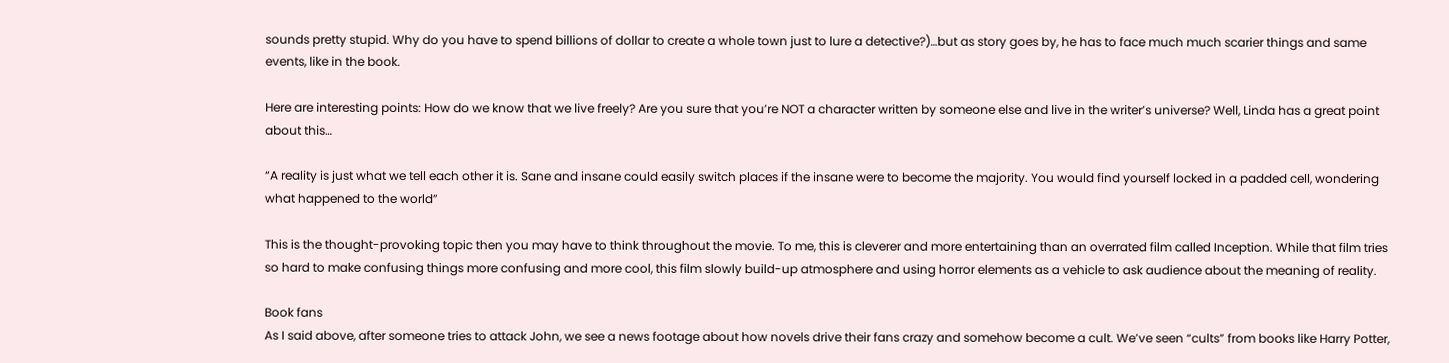sounds pretty stupid. Why do you have to spend billions of dollar to create a whole town just to lure a detective?)…but as story goes by, he has to face much much scarier things and same events, like in the book.

Here are interesting points: How do we know that we live freely? Are you sure that you’re NOT a character written by someone else and live in the writer’s universe? Well, Linda has a great point about this…

“A reality is just what we tell each other it is. Sane and insane could easily switch places if the insane were to become the majority. You would find yourself locked in a padded cell, wondering what happened to the world”

This is the thought-provoking topic then you may have to think throughout the movie. To me, this is cleverer and more entertaining than an overrated film called Inception. While that film tries so hard to make confusing things more confusing and more cool, this film slowly build-up atmosphere and using horror elements as a vehicle to ask audience about the meaning of reality.

Book fans
As I said above, after someone tries to attack John, we see a news footage about how novels drive their fans crazy and somehow become a cult. We’ve seen “cults” from books like Harry Potter,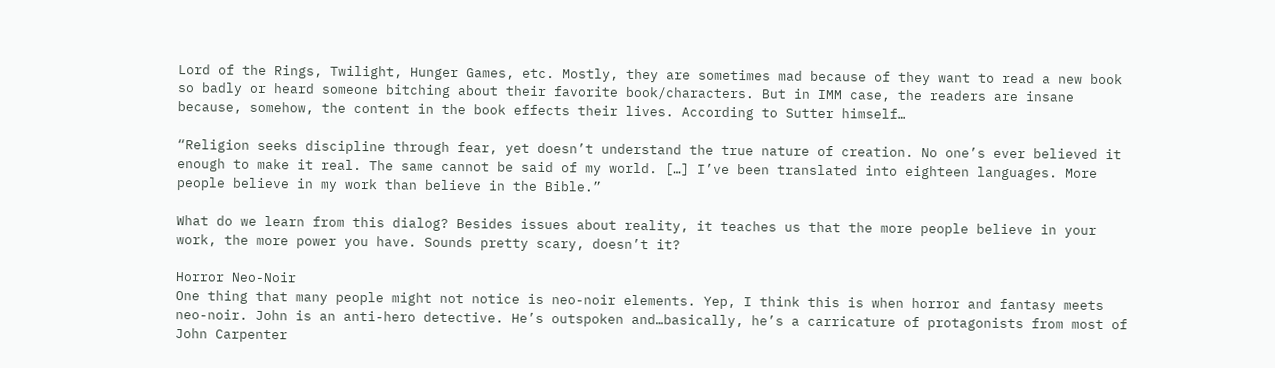Lord of the Rings, Twilight, Hunger Games, etc. Mostly, they are sometimes mad because of they want to read a new book so badly or heard someone bitching about their favorite book/characters. But in IMM case, the readers are insane because, somehow, the content in the book effects their lives. According to Sutter himself…

“Religion seeks discipline through fear, yet doesn’t understand the true nature of creation. No one’s ever believed it enough to make it real. The same cannot be said of my world. […] I’ve been translated into eighteen languages. More people believe in my work than believe in the Bible.”

What do we learn from this dialog? Besides issues about reality, it teaches us that the more people believe in your work, the more power you have. Sounds pretty scary, doesn’t it?

Horror Neo-Noir
One thing that many people might not notice is neo-noir elements. Yep, I think this is when horror and fantasy meets neo-noir. John is an anti-hero detective. He’s outspoken and…basically, he’s a carricature of protagonists from most of John Carpenter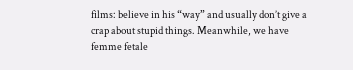films: believe in his “way” and usually don’t give a crap about stupid things. Meanwhile, we have femme fetale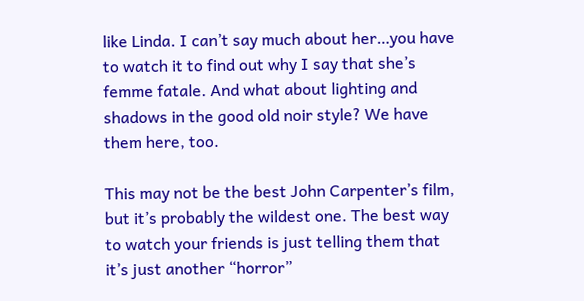like Linda. I can’t say much about her…you have to watch it to find out why I say that she’s femme fatale. And what about lighting and shadows in the good old noir style? We have them here, too.

This may not be the best John Carpenter’s film, but it’s probably the wildest one. The best way to watch your friends is just telling them that it’s just another “horror”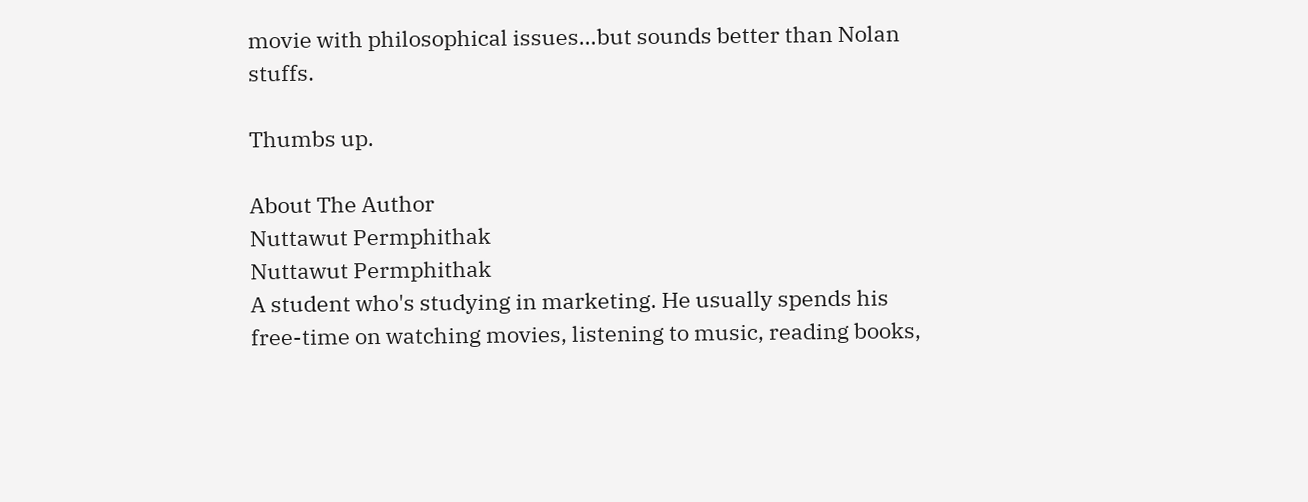movie with philosophical issues…but sounds better than Nolan stuffs.

Thumbs up.

About The Author
Nuttawut Permphithak
Nuttawut Permphithak
A student who's studying in marketing. He usually spends his free-time on watching movies, listening to music, reading books,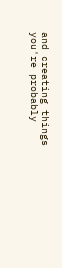and creating things you're probably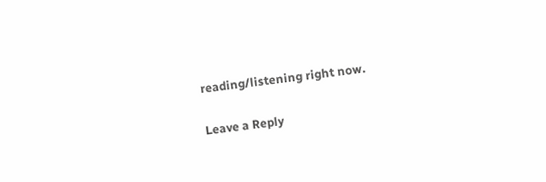reading/listening right now.

Leave a Reply